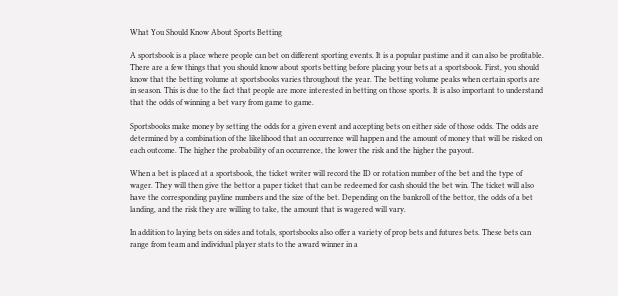What You Should Know About Sports Betting

A sportsbook is a place where people can bet on different sporting events. It is a popular pastime and it can also be profitable. There are a few things that you should know about sports betting before placing your bets at a sportsbook. First, you should know that the betting volume at sportsbooks varies throughout the year. The betting volume peaks when certain sports are in season. This is due to the fact that people are more interested in betting on those sports. It is also important to understand that the odds of winning a bet vary from game to game.

Sportsbooks make money by setting the odds for a given event and accepting bets on either side of those odds. The odds are determined by a combination of the likelihood that an occurrence will happen and the amount of money that will be risked on each outcome. The higher the probability of an occurrence, the lower the risk and the higher the payout.

When a bet is placed at a sportsbook, the ticket writer will record the ID or rotation number of the bet and the type of wager. They will then give the bettor a paper ticket that can be redeemed for cash should the bet win. The ticket will also have the corresponding payline numbers and the size of the bet. Depending on the bankroll of the bettor, the odds of a bet landing, and the risk they are willing to take, the amount that is wagered will vary.

In addition to laying bets on sides and totals, sportsbooks also offer a variety of prop bets and futures bets. These bets can range from team and individual player stats to the award winner in a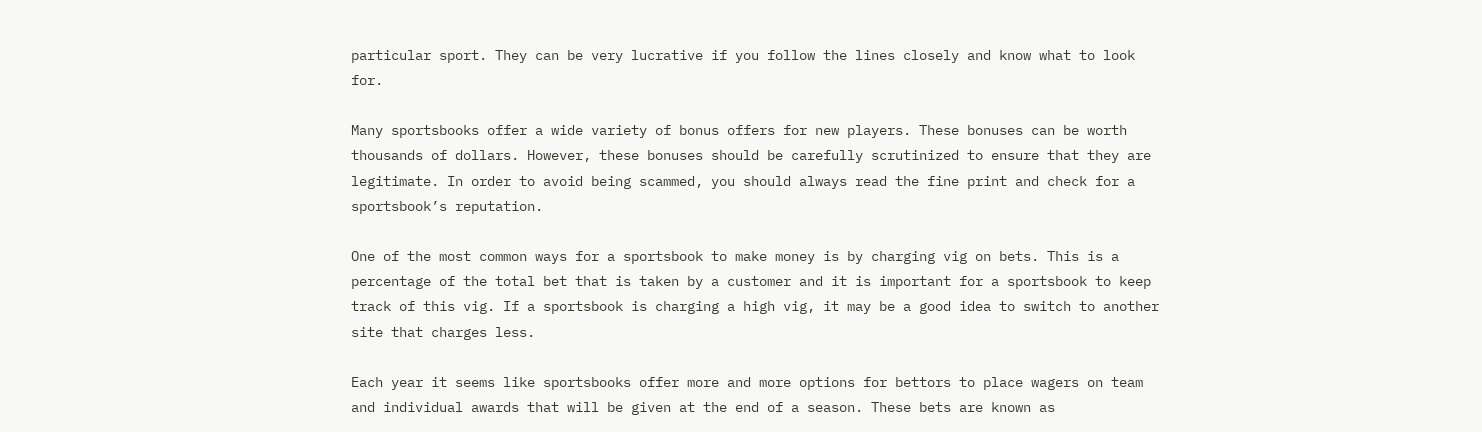particular sport. They can be very lucrative if you follow the lines closely and know what to look for.

Many sportsbooks offer a wide variety of bonus offers for new players. These bonuses can be worth thousands of dollars. However, these bonuses should be carefully scrutinized to ensure that they are legitimate. In order to avoid being scammed, you should always read the fine print and check for a sportsbook’s reputation.

One of the most common ways for a sportsbook to make money is by charging vig on bets. This is a percentage of the total bet that is taken by a customer and it is important for a sportsbook to keep track of this vig. If a sportsbook is charging a high vig, it may be a good idea to switch to another site that charges less.

Each year it seems like sportsbooks offer more and more options for bettors to place wagers on team and individual awards that will be given at the end of a season. These bets are known as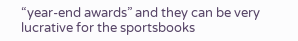“year-end awards” and they can be very lucrative for the sportsbooks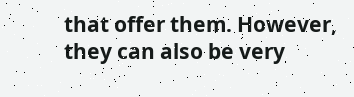that offer them. However, they can also be very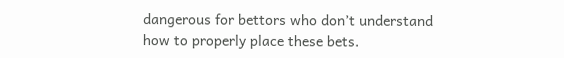dangerous for bettors who don’t understand how to properly place these bets.